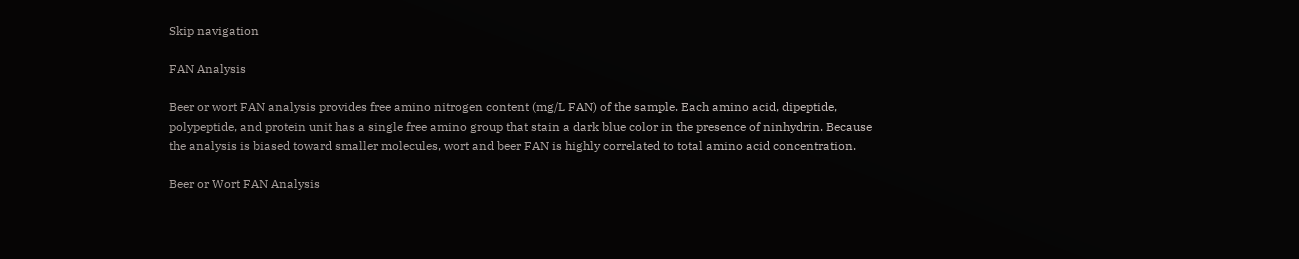Skip navigation

FAN Analysis

Beer or wort FAN analysis provides free amino nitrogen content (mg/L FAN) of the sample. Each amino acid, dipeptide, polypeptide, and protein unit has a single free amino group that stain a dark blue color in the presence of ninhydrin. Because the analysis is biased toward smaller molecules, wort and beer FAN is highly correlated to total amino acid concentration.

Beer or Wort FAN Analysis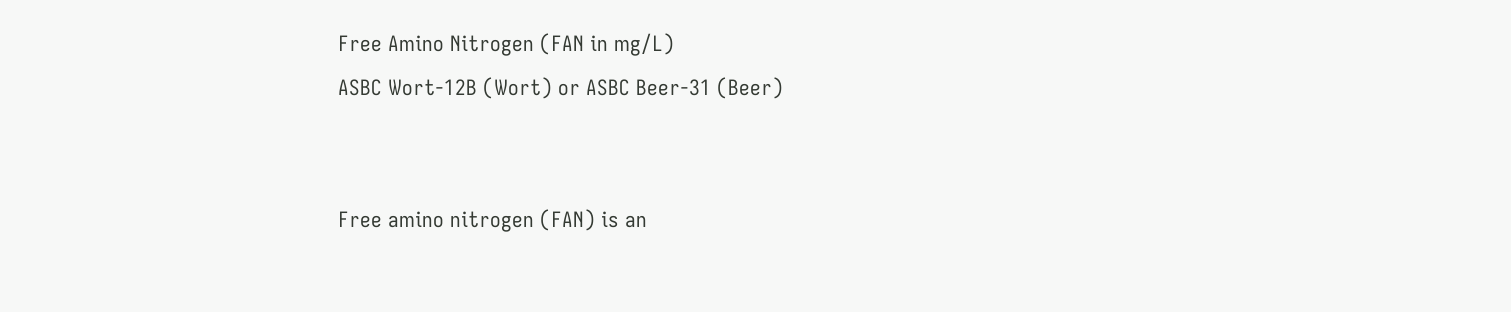Free Amino Nitrogen (FAN in mg/L)
ASBC Wort-12B (Wort) or ASBC Beer-31 (Beer)


Free amino nitrogen (FAN) is an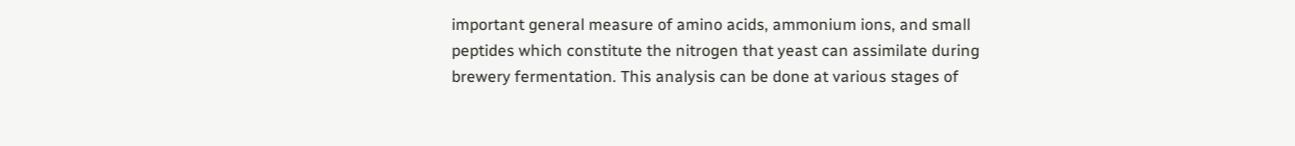important general measure of amino acids, ammonium ions, and small peptides which constitute the nitrogen that yeast can assimilate during brewery fermentation. This analysis can be done at various stages of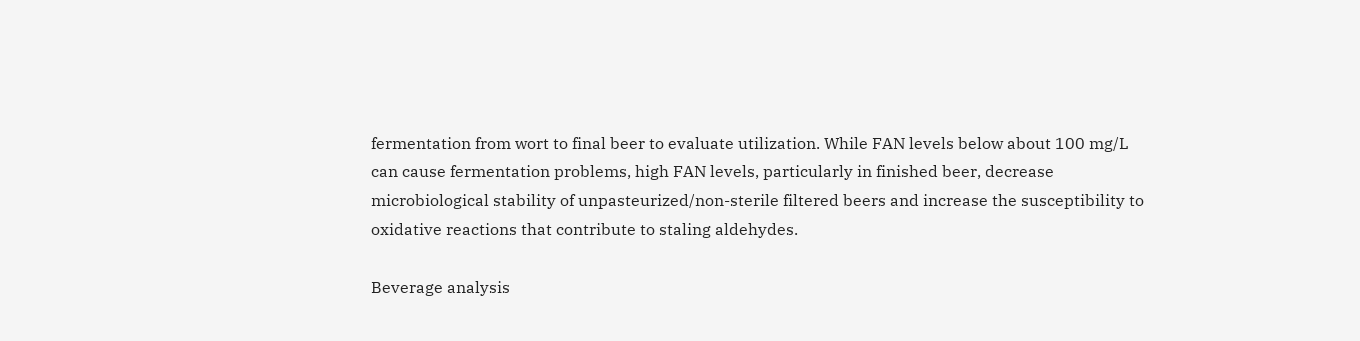fermentation from wort to final beer to evaluate utilization. While FAN levels below about 100 mg/L can cause fermentation problems, high FAN levels, particularly in finished beer, decrease microbiological stability of unpasteurized/non-sterile filtered beers and increase the susceptibility to oxidative reactions that contribute to staling aldehydes.

Beverage analysis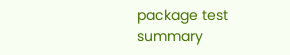package test summary